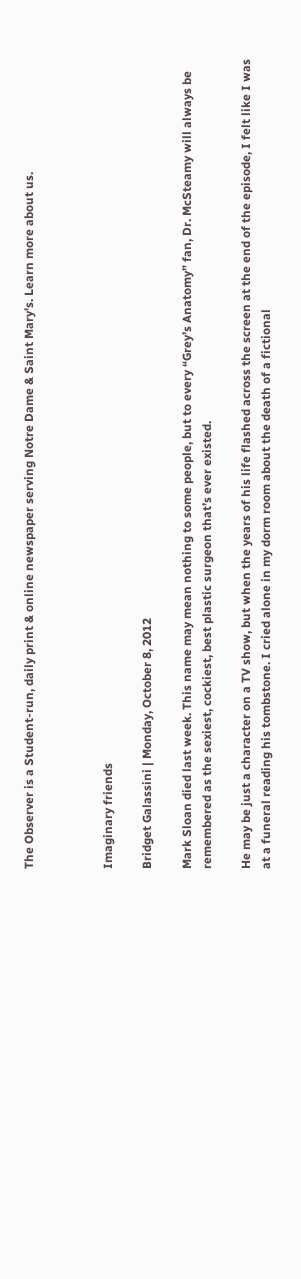The Observer is a Student-run, daily print & online newspaper serving Notre Dame & Saint Mary's. Learn more about us.



Imaginary friends

Bridget Galassini | Monday, October 8, 2012

Mark Sloan died last week. This name may mean nothing to some people, but to every “Grey’s Anatomy” fan, Dr. McSteamy will always be remembered as the sexiest, cockiest, best plastic surgeon that’s ever existed.

He may be just a character on a TV show, but when the years of his life flashed across the screen at the end of the episode, I felt like I was at a funeral reading his tombstone. I cried alone in my dorm room about the death of a fictional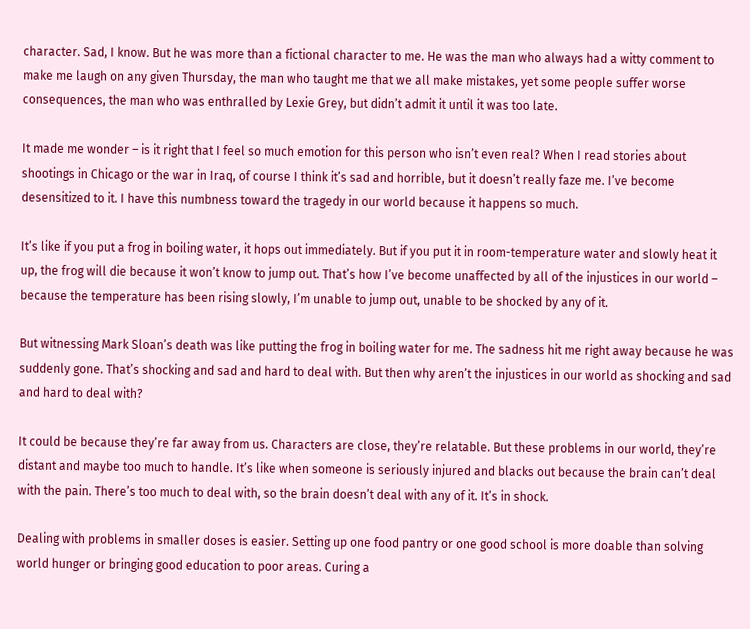character. Sad, I know. But he was more than a fictional character to me. He was the man who always had a witty comment to make me laugh on any given Thursday, the man who taught me that we all make mistakes, yet some people suffer worse consequences, the man who was enthralled by Lexie Grey, but didn’t admit it until it was too late.

It made me wonder – is it right that I feel so much emotion for this person who isn’t even real? When I read stories about shootings in Chicago or the war in Iraq, of course I think it’s sad and horrible, but it doesn’t really faze me. I’ve become desensitized to it. I have this numbness toward the tragedy in our world because it happens so much.

It’s like if you put a frog in boiling water, it hops out immediately. But if you put it in room-temperature water and slowly heat it up, the frog will die because it won’t know to jump out. That’s how I’ve become unaffected by all of the injustices in our world – because the temperature has been rising slowly, I’m unable to jump out, unable to be shocked by any of it.

But witnessing Mark Sloan’s death was like putting the frog in boiling water for me. The sadness hit me right away because he was suddenly gone. That’s shocking and sad and hard to deal with. But then why aren’t the injustices in our world as shocking and sad and hard to deal with?

It could be because they’re far away from us. Characters are close, they’re relatable. But these problems in our world, they’re distant and maybe too much to handle. It’s like when someone is seriously injured and blacks out because the brain can’t deal with the pain. There’s too much to deal with, so the brain doesn’t deal with any of it. It’s in shock.

Dealing with problems in smaller doses is easier. Setting up one food pantry or one good school is more doable than solving world hunger or bringing good education to poor areas. Curing a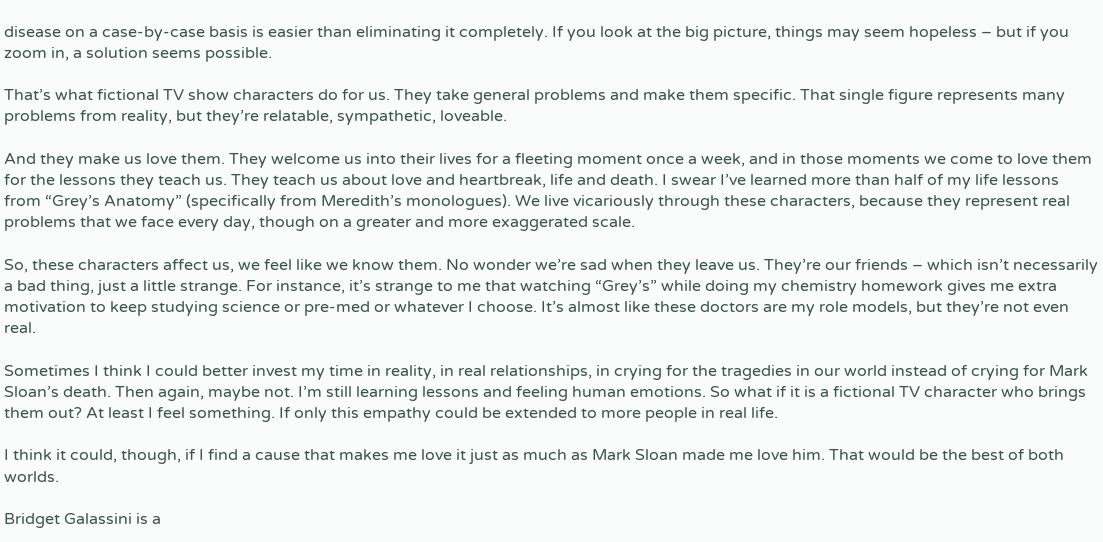disease on a case-by-case basis is easier than eliminating it completely. If you look at the big picture, things may seem hopeless – but if you zoom in, a solution seems possible.

That’s what fictional TV show characters do for us. They take general problems and make them specific. That single figure represents many problems from reality, but they’re relatable, sympathetic, loveable.

And they make us love them. They welcome us into their lives for a fleeting moment once a week, and in those moments we come to love them for the lessons they teach us. They teach us about love and heartbreak, life and death. I swear I’ve learned more than half of my life lessons from “Grey’s Anatomy” (specifically from Meredith’s monologues). We live vicariously through these characters, because they represent real problems that we face every day, though on a greater and more exaggerated scale.

So, these characters affect us, we feel like we know them. No wonder we’re sad when they leave us. They’re our friends – which isn’t necessarily a bad thing, just a little strange. For instance, it’s strange to me that watching “Grey’s” while doing my chemistry homework gives me extra motivation to keep studying science or pre-med or whatever I choose. It’s almost like these doctors are my role models, but they’re not even real.

Sometimes I think I could better invest my time in reality, in real relationships, in crying for the tragedies in our world instead of crying for Mark Sloan’s death. Then again, maybe not. I’m still learning lessons and feeling human emotions. So what if it is a fictional TV character who brings them out? At least I feel something. If only this empathy could be extended to more people in real life.

I think it could, though, if I find a cause that makes me love it just as much as Mark Sloan made me love him. That would be the best of both worlds.

Bridget Galassini is a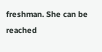freshman. She can be reached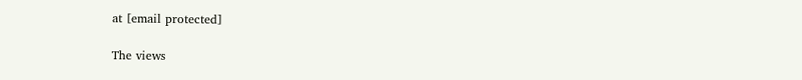at [email protected]

The views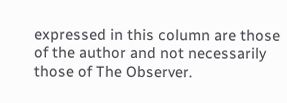expressed in this column are those of the author and not necessarily those of The Observer.